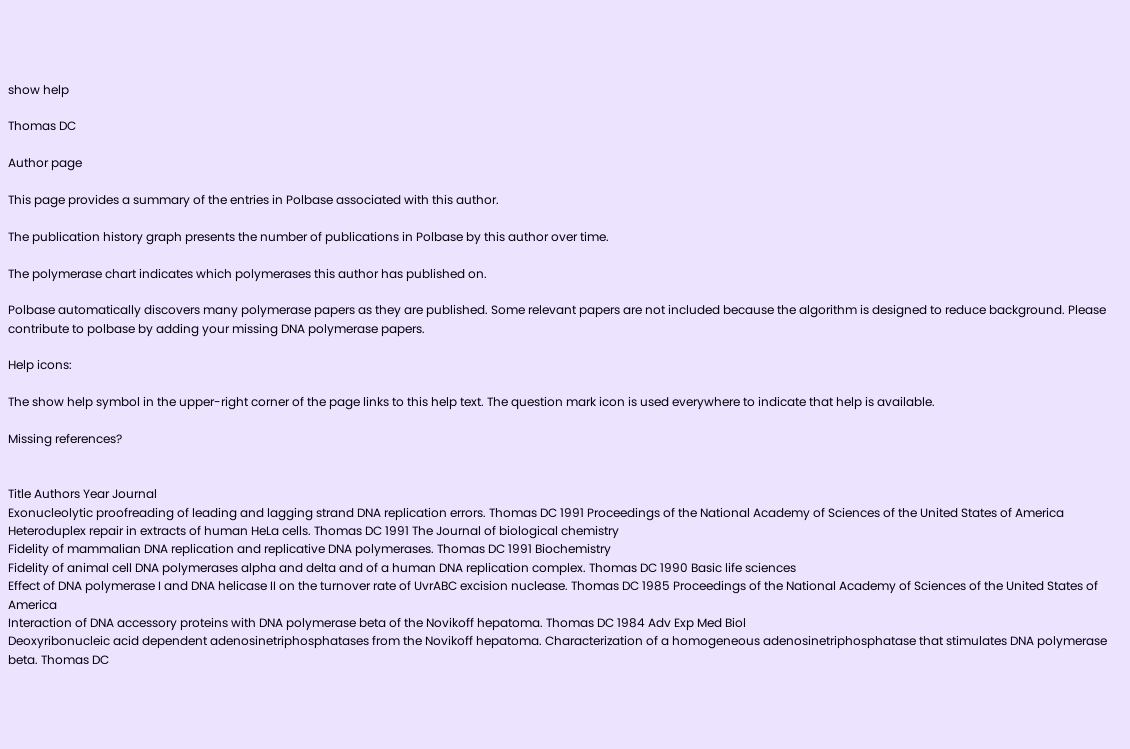show help

Thomas DC

Author page

This page provides a summary of the entries in Polbase associated with this author.

The publication history graph presents the number of publications in Polbase by this author over time.

The polymerase chart indicates which polymerases this author has published on.

Polbase automatically discovers many polymerase papers as they are published. Some relevant papers are not included because the algorithm is designed to reduce background. Please contribute to polbase by adding your missing DNA polymerase papers.

Help icons:

The show help symbol in the upper-right corner of the page links to this help text. The question mark icon is used everywhere to indicate that help is available.

Missing references?


Title Authors Year Journal
Exonucleolytic proofreading of leading and lagging strand DNA replication errors. Thomas DC 1991 Proceedings of the National Academy of Sciences of the United States of America
Heteroduplex repair in extracts of human HeLa cells. Thomas DC 1991 The Journal of biological chemistry
Fidelity of mammalian DNA replication and replicative DNA polymerases. Thomas DC 1991 Biochemistry
Fidelity of animal cell DNA polymerases alpha and delta and of a human DNA replication complex. Thomas DC 1990 Basic life sciences
Effect of DNA polymerase I and DNA helicase II on the turnover rate of UvrABC excision nuclease. Thomas DC 1985 Proceedings of the National Academy of Sciences of the United States of America
Interaction of DNA accessory proteins with DNA polymerase beta of the Novikoff hepatoma. Thomas DC 1984 Adv Exp Med Biol
Deoxyribonucleic acid dependent adenosinetriphosphatases from the Novikoff hepatoma. Characterization of a homogeneous adenosinetriphosphatase that stimulates DNA polymerase beta. Thomas DC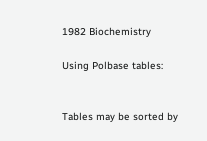1982 Biochemistry

Using Polbase tables:


Tables may be sorted by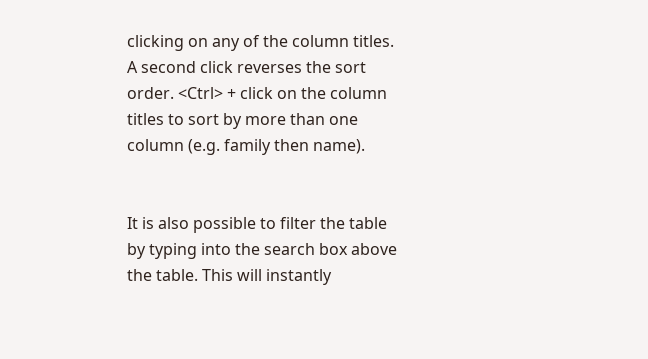clicking on any of the column titles. A second click reverses the sort order. <Ctrl> + click on the column titles to sort by more than one column (e.g. family then name).


It is also possible to filter the table by typing into the search box above the table. This will instantly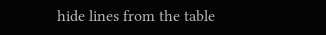hide lines from the table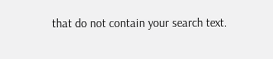that do not contain your search text.